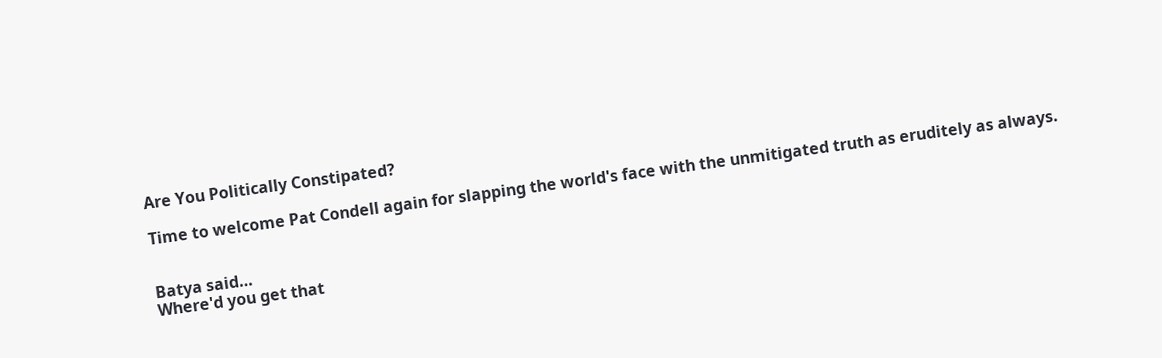Are You Politically Constipated?

Time to welcome Pat Condell again for slapping the world's face with the unmitigated truth as eruditely as always.


Batya said…
Where'd you get that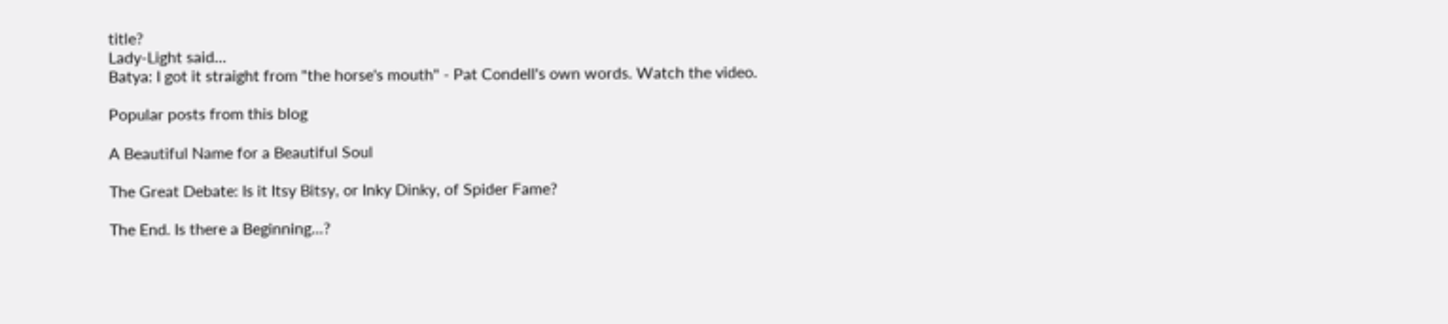title?
Lady-Light said…
Batya: I got it straight from "the horse's mouth" - Pat Condell's own words. Watch the video.

Popular posts from this blog

A Beautiful Name for a Beautiful Soul

The Great Debate: Is it Itsy Bitsy, or Inky Dinky, of Spider Fame?

The End. Is there a Beginning...?